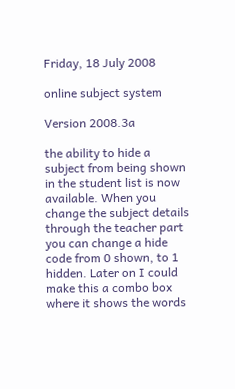Friday, 18 July 2008

online subject system

Version 2008.3a

the ability to hide a subject from being shown in the student list is now available. When you change the subject details through the teacher part you can change a hide code from 0 shown, to 1 hidden. Later on I could make this a combo box where it shows the words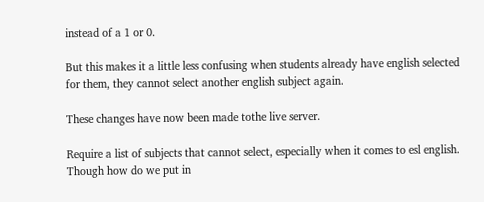instead of a 1 or 0.

But this makes it a little less confusing when students already have english selected for them, they cannot select another english subject again.

These changes have now been made tothe live server.

Require a list of subjects that cannot select, especially when it comes to esl english. Though how do we put in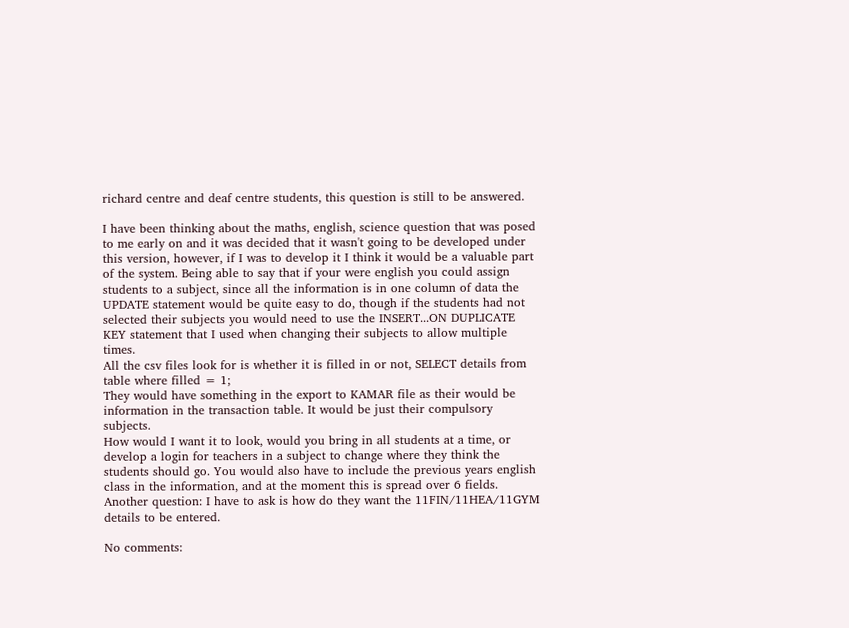richard centre and deaf centre students, this question is still to be answered.

I have been thinking about the maths, english, science question that was posed to me early on and it was decided that it wasn't going to be developed under this version, however, if I was to develop it I think it would be a valuable part of the system. Being able to say that if your were english you could assign students to a subject, since all the information is in one column of data the UPDATE statement would be quite easy to do, though if the students had not selected their subjects you would need to use the INSERT...ON DUPLICATE KEY statement that I used when changing their subjects to allow multiple times.
All the csv files look for is whether it is filled in or not, SELECT details from table where filled = 1;
They would have something in the export to KAMAR file as their would be information in the transaction table. It would be just their compulsory subjects.
How would I want it to look, would you bring in all students at a time, or develop a login for teachers in a subject to change where they think the students should go. You would also have to include the previous years english class in the information, and at the moment this is spread over 6 fields.
Another question: I have to ask is how do they want the 11FIN/11HEA/11GYM details to be entered.

No comments: